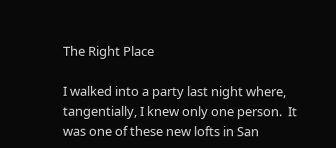The Right Place

I walked into a party last night where, tangentially, I knew only one person.  It was one of these new lofts in San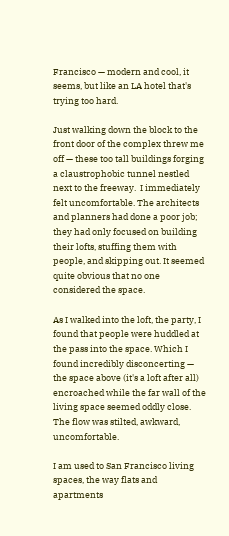Francisco — modern and cool, it seems, but like an LA hotel that's trying too hard.

Just walking down the block to the front door of the complex threw me off — these too tall buildings forging a claustrophobic tunnel nestled next to the freeway.  I immediately felt uncomfortable. The architects and planners had done a poor job; they had only focused on building their lofts, stuffing them with people, and skipping out. It seemed quite obvious that no one considered the space.

As I walked into the loft, the party, I found that people were huddled at the pass into the space. Which I found incredibly disconcerting — the space above (it's a loft after all) encroached while the far wall of the living space seemed oddly close.  The flow was stilted, awkward, uncomfortable.

I am used to San Francisco living spaces, the way flats and apartments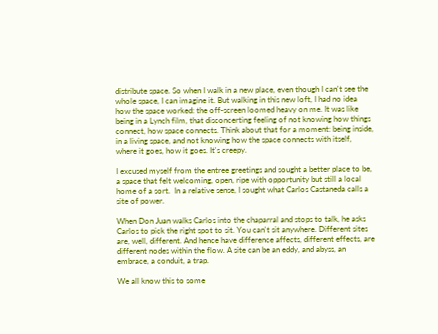distribute space. So when I walk in a new place, even though I can't see the whole space, I can imagine it. But walking in this new loft, I had no idea how the space worked: the off-screen loomed heavy on me. It was like being in a Lynch film, that disconcerting feeling of not knowing how things connect, how space connects. Think about that for a moment: being inside, in a living space, and not knowing how the space connects with itself, where it goes, how it goes. It's creepy.

I excused myself from the entree greetings and sought a better place to be, a space that felt welcoming, open, ripe with opportunity but still a local home of a sort.  In a relative sense, I sought what Carlos Castaneda calls a site of power.

When Don Juan walks Carlos into the chaparral and stops to talk, he asks Carlos to pick the right spot to sit. You can't sit anywhere. Different sites are, well, different. And hence have difference affects, different effects, are different nodes within the flow. A site can be an eddy, and abyss, an embrace, a conduit, a trap.

We all know this to some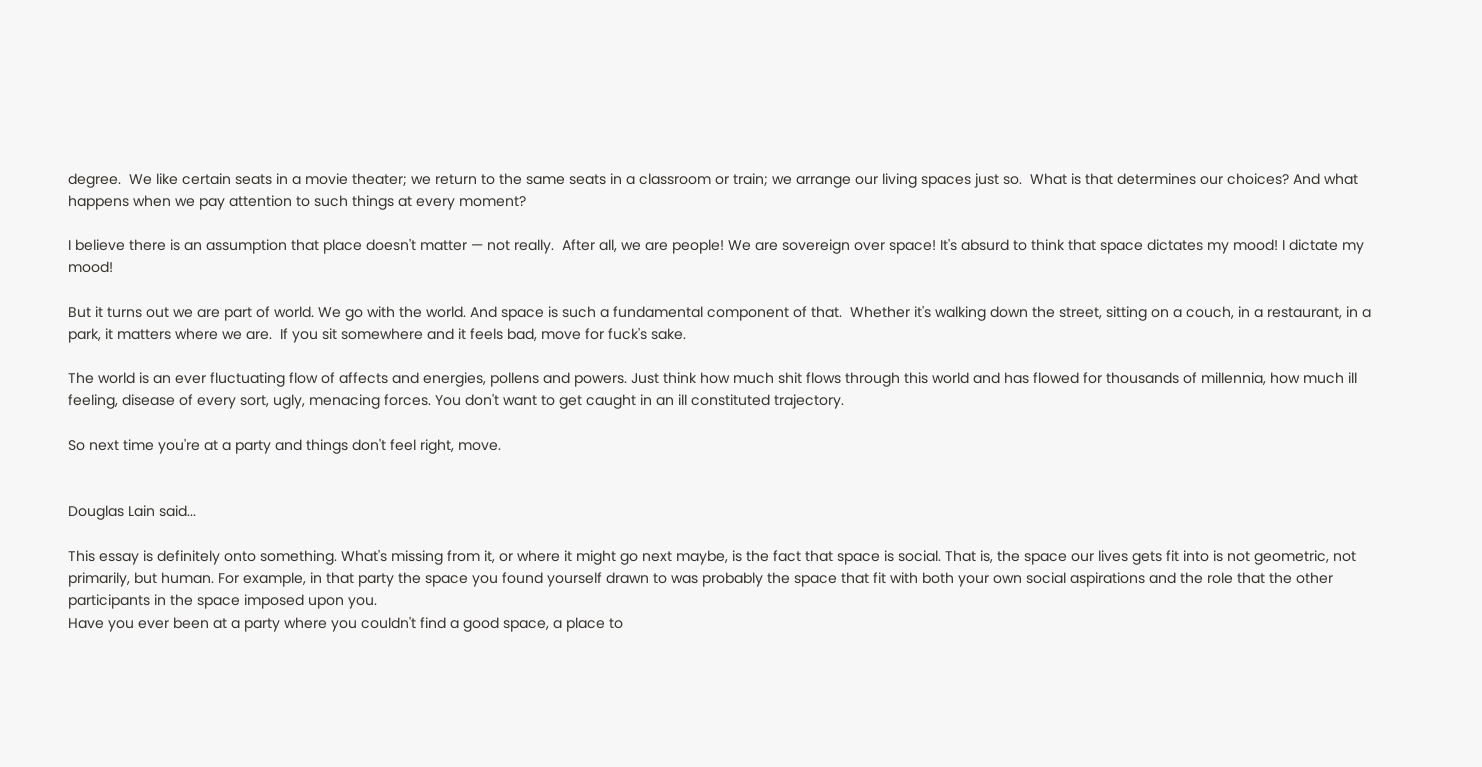degree.  We like certain seats in a movie theater; we return to the same seats in a classroom or train; we arrange our living spaces just so.  What is that determines our choices? And what happens when we pay attention to such things at every moment?

I believe there is an assumption that place doesn't matter — not really.  After all, we are people! We are sovereign over space! It's absurd to think that space dictates my mood! I dictate my mood!

But it turns out we are part of world. We go with the world. And space is such a fundamental component of that.  Whether it's walking down the street, sitting on a couch, in a restaurant, in a park, it matters where we are.  If you sit somewhere and it feels bad, move for fuck's sake.

The world is an ever fluctuating flow of affects and energies, pollens and powers. Just think how much shit flows through this world and has flowed for thousands of millennia, how much ill feeling, disease of every sort, ugly, menacing forces. You don't want to get caught in an ill constituted trajectory.

So next time you're at a party and things don't feel right, move.


Douglas Lain said...

This essay is definitely onto something. What's missing from it, or where it might go next maybe, is the fact that space is social. That is, the space our lives gets fit into is not geometric, not primarily, but human. For example, in that party the space you found yourself drawn to was probably the space that fit with both your own social aspirations and the role that the other participants in the space imposed upon you.
Have you ever been at a party where you couldn't find a good space, a place to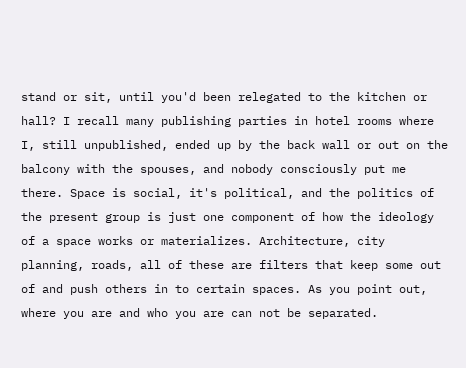stand or sit, until you'd been relegated to the kitchen or hall? I recall many publishing parties in hotel rooms where I, still unpublished, ended up by the back wall or out on the balcony with the spouses, and nobody consciously put me there. Space is social, it's political, and the politics of the present group is just one component of how the ideology of a space works or materializes. Architecture, city planning, roads, all of these are filters that keep some out of and push others in to certain spaces. As you point out, where you are and who you are can not be separated.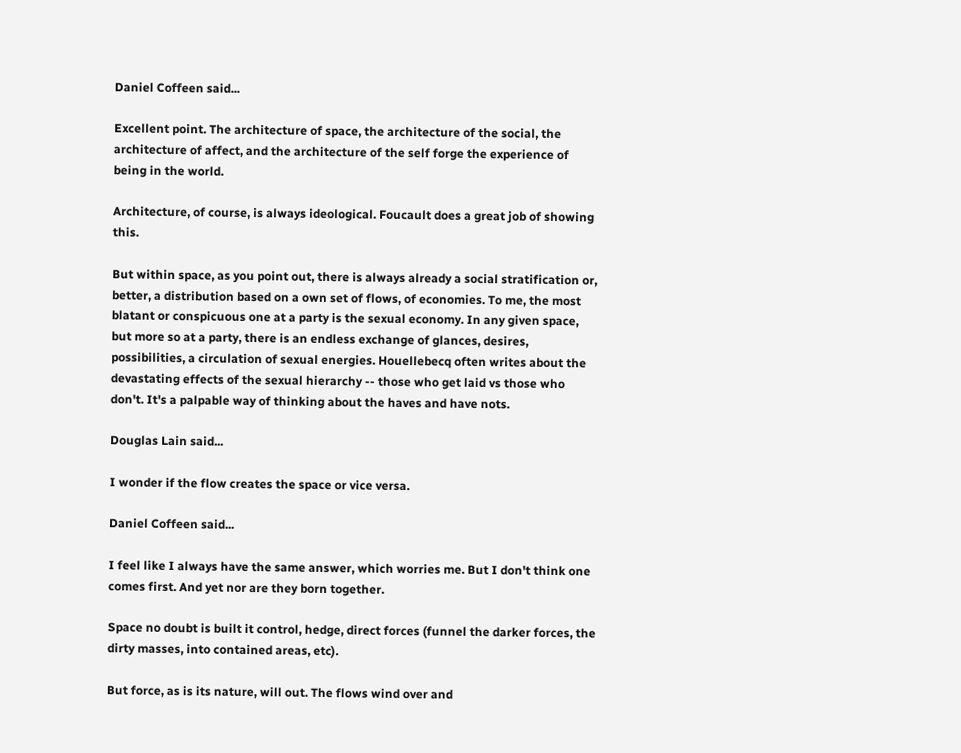Daniel Coffeen said...

Excellent point. The architecture of space, the architecture of the social, the architecture of affect, and the architecture of the self forge the experience of being in the world.

Architecture, of course, is always ideological. Foucault does a great job of showing this.

But within space, as you point out, there is always already a social stratification or, better, a distribution based on a own set of flows, of economies. To me, the most blatant or conspicuous one at a party is the sexual economy. In any given space, but more so at a party, there is an endless exchange of glances, desires, possibilities, a circulation of sexual energies. Houellebecq often writes about the devastating effects of the sexual hierarchy -- those who get laid vs those who don't. It's a palpable way of thinking about the haves and have nots.

Douglas Lain said...

I wonder if the flow creates the space or vice versa.

Daniel Coffeen said...

I feel like I always have the same answer, which worries me. But I don't think one comes first. And yet nor are they born together.

Space no doubt is built it control, hedge, direct forces (funnel the darker forces, the dirty masses, into contained areas, etc).

But force, as is its nature, will out. The flows wind over and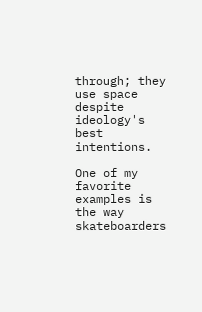through; they use space despite ideology's best intentions.

One of my favorite examples is the way skateboarders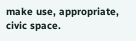make use, appropriate, civic space.